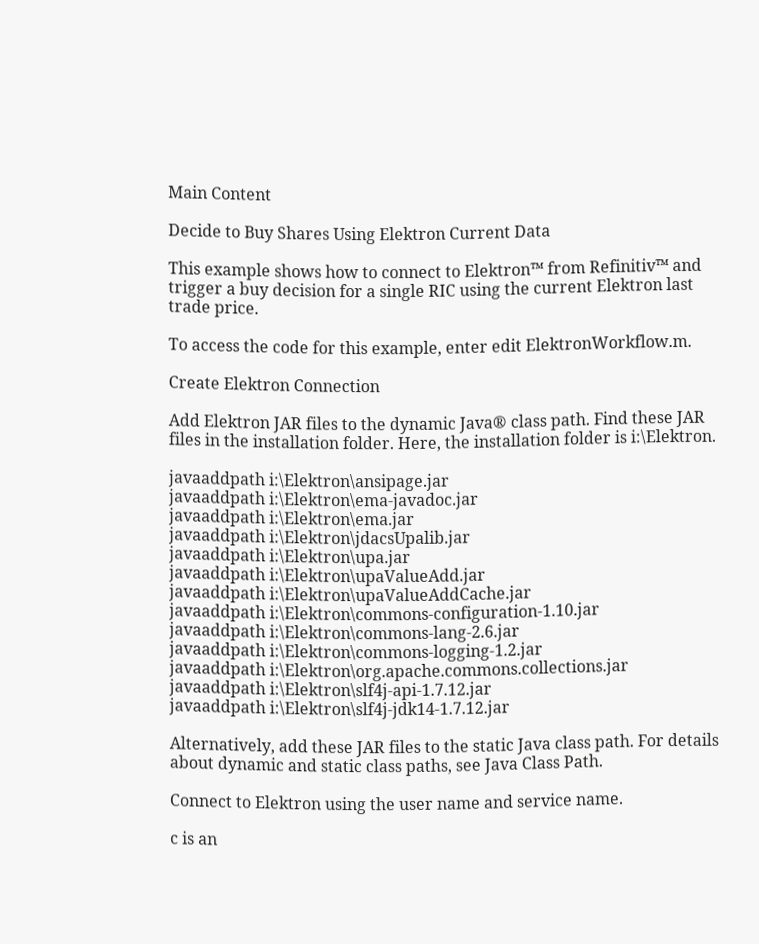Main Content

Decide to Buy Shares Using Elektron Current Data

This example shows how to connect to Elektron™ from Refinitiv™ and trigger a buy decision for a single RIC using the current Elektron last trade price.

To access the code for this example, enter edit ElektronWorkflow.m.

Create Elektron Connection

Add Elektron JAR files to the dynamic Java® class path. Find these JAR files in the installation folder. Here, the installation folder is i:\Elektron.

javaaddpath i:\Elektron\ansipage.jar
javaaddpath i:\Elektron\ema-javadoc.jar
javaaddpath i:\Elektron\ema.jar
javaaddpath i:\Elektron\jdacsUpalib.jar
javaaddpath i:\Elektron\upa.jar
javaaddpath i:\Elektron\upaValueAdd.jar
javaaddpath i:\Elektron\upaValueAddCache.jar
javaaddpath i:\Elektron\commons-configuration-1.10.jar
javaaddpath i:\Elektron\commons-lang-2.6.jar
javaaddpath i:\Elektron\commons-logging-1.2.jar
javaaddpath i:\Elektron\org.apache.commons.collections.jar
javaaddpath i:\Elektron\slf4j-api-1.7.12.jar
javaaddpath i:\Elektron\slf4j-jdk14-1.7.12.jar

Alternatively, add these JAR files to the static Java class path. For details about dynamic and static class paths, see Java Class Path.

Connect to Elektron using the user name and service name.

c is an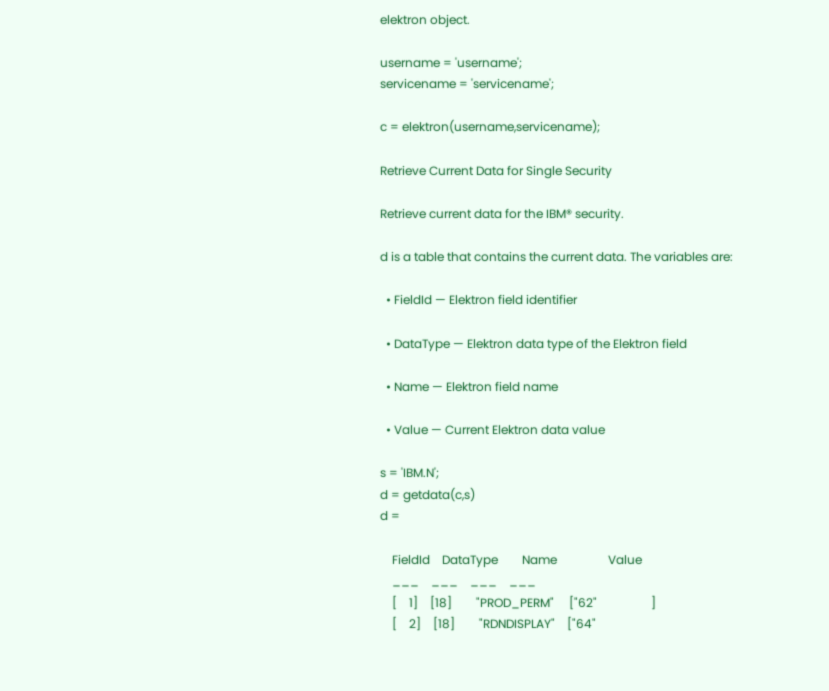elektron object.

username = 'username';
servicename = 'servicename';

c = elektron(username,servicename);

Retrieve Current Data for Single Security

Retrieve current data for the IBM® security.

d is a table that contains the current data. The variables are:

  • FieldId — Elektron field identifier

  • DataType — Elektron data type of the Elektron field

  • Name — Elektron field name

  • Value — Current Elektron data value

s = 'IBM.N';
d = getdata(c,s)
d =

    FieldId    DataType        Name                 Value
    ___    ___    ___    ___
    [    1]    [18]        "PROD_PERM"     ["62"                  ]
    [    2]    [18]        "RDNDISPLAY"    ["64"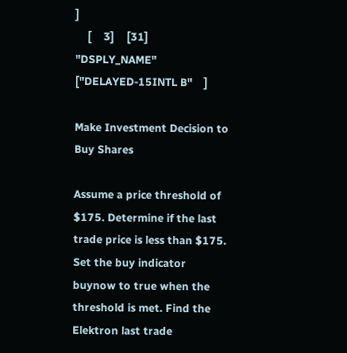]
    [    3]    [31]        "DSPLY_NAME"    ["DELAYED-15INTL B"    ]

Make Investment Decision to Buy Shares

Assume a price threshold of $175. Determine if the last trade price is less than $175. Set the buy indicator buynow to true when the threshold is met. Find the Elektron last trade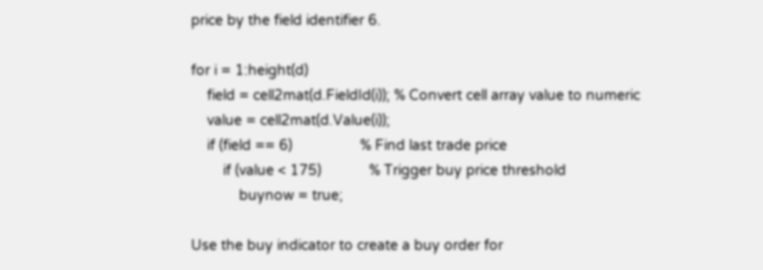price by the field identifier 6.

for i = 1:height(d)
    field = cell2mat(d.FieldId(i)); % Convert cell array value to numeric
    value = cell2mat(d.Value(i));
    if (field == 6)                 % Find last trade price
        if (value < 175)            % Trigger buy price threshold
            buynow = true;

Use the buy indicator to create a buy order for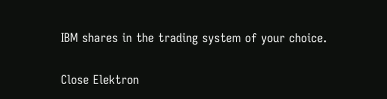IBM shares in the trading system of your choice.

Close Elektron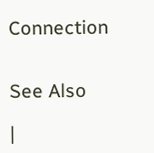Connection


See Also

|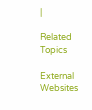|

Related Topics

External Websites